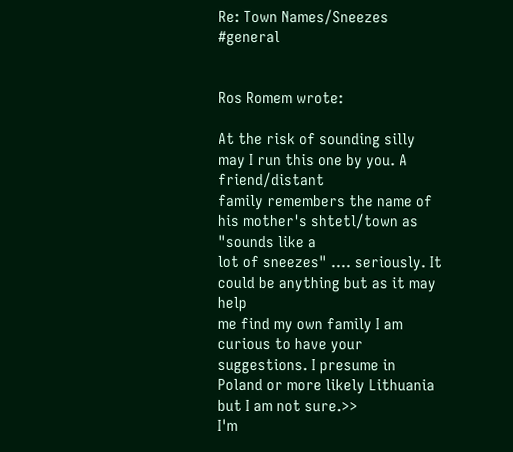Re: Town Names/Sneezes #general


Ros Romem wrote:

At the risk of sounding silly may I run this one by you. A friend/distant
family remembers the name of his mother's shtetl/town as "sounds like a
lot of sneezes" .... seriously. It could be anything but as it may help
me find my own family I am curious to have your suggestions. I presume in
Poland or more likely Lithuania but I am not sure.>>
I'm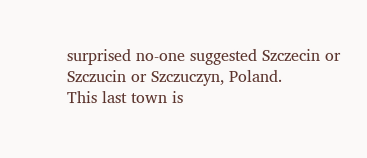surprised no-one suggested Szczecin or Szczucin or Szczuczyn, Poland.
This last town is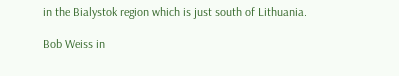in the Bialystok region which is just south of Lithuania.

Bob Weiss in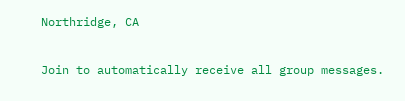Northridge, CA

Join to automatically receive all group messages.